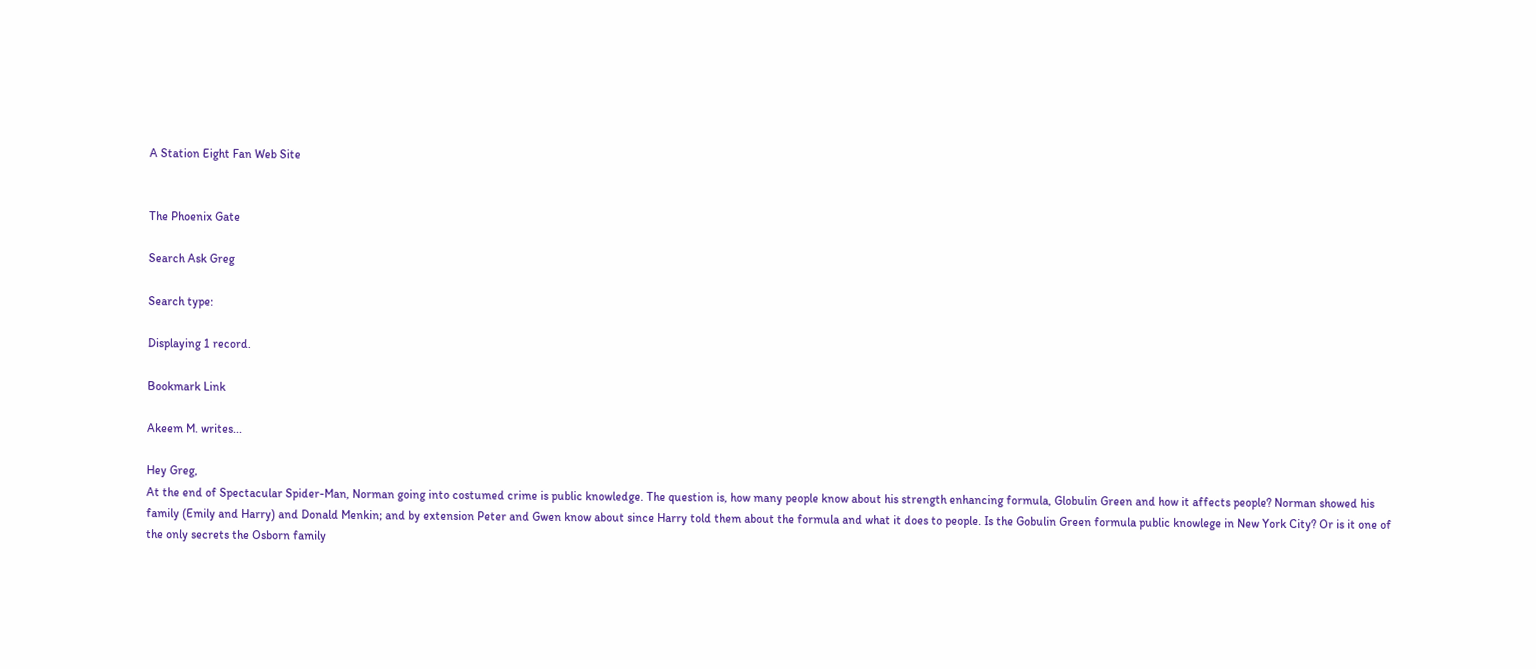A Station Eight Fan Web Site


The Phoenix Gate

Search Ask Greg

Search type:

Displaying 1 record.

Bookmark Link

Akeem M. writes...

Hey Greg,
At the end of Spectacular Spider-Man, Norman going into costumed crime is public knowledge. The question is, how many people know about his strength enhancing formula, Globulin Green and how it affects people? Norman showed his family (Emily and Harry) and Donald Menkin; and by extension Peter and Gwen know about since Harry told them about the formula and what it does to people. Is the Gobulin Green formula public knowlege in New York City? Or is it one of the only secrets the Osborn family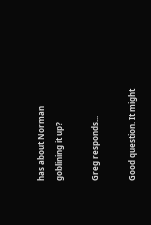has about Norman goblining it up?

Greg responds...

Good question. It might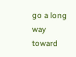go a long way toward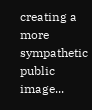creating a more sympathetic public image...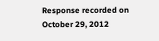Response recorded on October 29, 2012